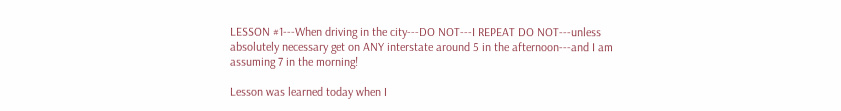LESSON #1---When driving in the city---DO NOT---I REPEAT DO NOT---unless absolutely necessary get on ANY interstate around 5 in the afternoon---and I am assuming 7 in the morning!

Lesson was learned today when I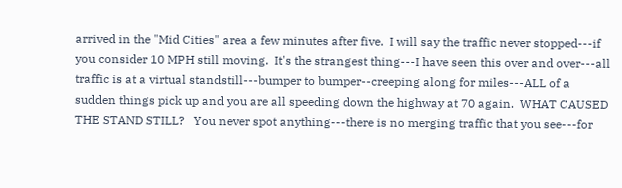arrived in the "Mid Cities" area a few minutes after five.  I will say the traffic never stopped---if you consider 10 MPH still moving.  It's the strangest thing---I have seen this over and over---all traffic is at a virtual standstill---bumper to bumper--creeping along for miles---ALL of a sudden things pick up and you are all speeding down the highway at 70 again.  WHAT CAUSED THE STAND STILL?   You never spot anything---there is no merging traffic that you see---for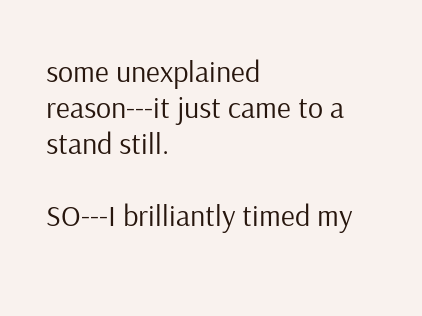some unexplained reason---it just came to a stand still.

SO---I brilliantly timed my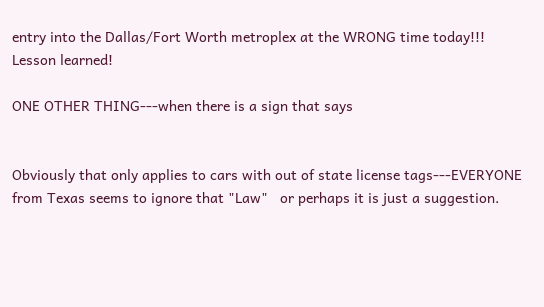entry into the Dallas/Fort Worth metroplex at the WRONG time today!!!  Lesson learned!

ONE OTHER THING---when there is a sign that says


Obviously that only applies to cars with out of state license tags---EVERYONE from Texas seems to ignore that "Law"   or perhaps it is just a suggestion.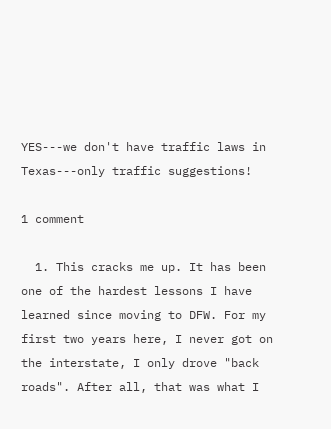YES---we don't have traffic laws in Texas---only traffic suggestions!

1 comment

  1. This cracks me up. It has been one of the hardest lessons I have learned since moving to DFW. For my first two years here, I never got on the interstate, I only drove "back roads". After all, that was what I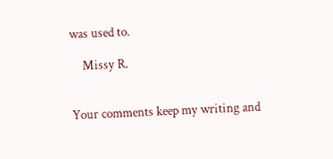was used to.

    Missy R.


Your comments keep my writing and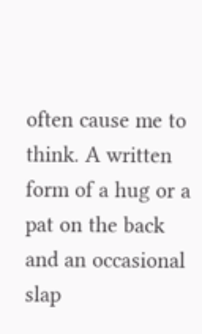often cause me to think. A written form of a hug or a pat on the back and an occasional slap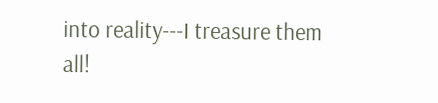into reality---I treasure them all!